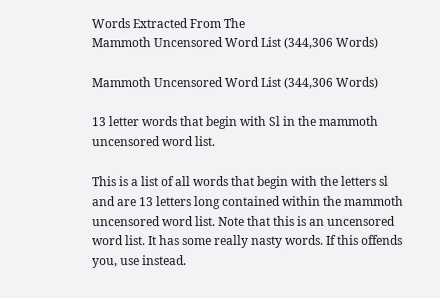Words Extracted From The
Mammoth Uncensored Word List (344,306 Words)

Mammoth Uncensored Word List (344,306 Words)

13 letter words that begin with Sl in the mammoth uncensored word list.

This is a list of all words that begin with the letters sl and are 13 letters long contained within the mammoth uncensored word list. Note that this is an uncensored word list. It has some really nasty words. If this offends you, use instead.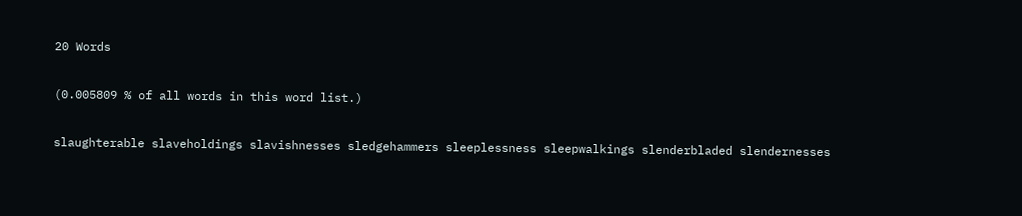20 Words

(0.005809 % of all words in this word list.)

slaughterable slaveholdings slavishnesses sledgehammers sleeplessness sleepwalkings slenderbladed slendernesses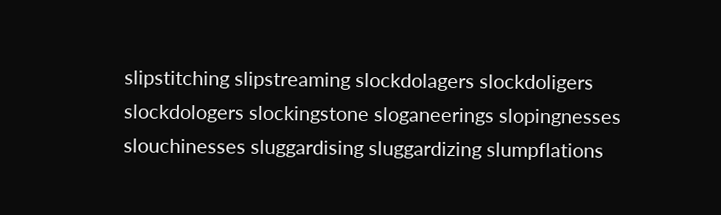slipstitching slipstreaming slockdolagers slockdoligers slockdologers slockingstone sloganeerings slopingnesses slouchinesses sluggardising sluggardizing slumpflations